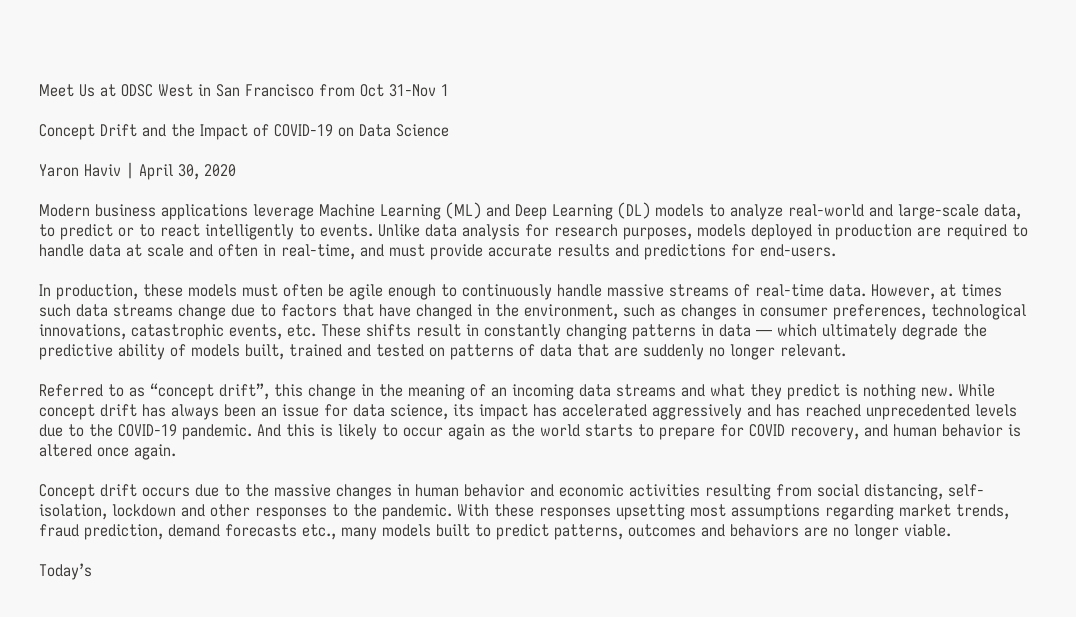Meet Us at ODSC West in San Francisco from Oct 31-Nov 1

Concept Drift and the Impact of COVID-19 on Data Science

Yaron Haviv | April 30, 2020

Modern business applications leverage Machine Learning (ML) and Deep Learning (DL) models to analyze real-world and large-scale data, to predict or to react intelligently to events. Unlike data analysis for research purposes, models deployed in production are required to handle data at scale and often in real-time, and must provide accurate results and predictions for end-users.

In production, these models must often be agile enough to continuously handle massive streams of real-time data. However, at times such data streams change due to factors that have changed in the environment, such as changes in consumer preferences, technological innovations, catastrophic events, etc. These shifts result in constantly changing patterns in data — which ultimately degrade the predictive ability of models built, trained and tested on patterns of data that are suddenly no longer relevant.

Referred to as “concept drift”, this change in the meaning of an incoming data streams and what they predict is nothing new. While concept drift has always been an issue for data science, its impact has accelerated aggressively and has reached unprecedented levels due to the COVID-19 pandemic. And this is likely to occur again as the world starts to prepare for COVID recovery, and human behavior is altered once again.

Concept drift occurs due to the massive changes in human behavior and economic activities resulting from social distancing, self-isolation, lockdown and other responses to the pandemic. With these responses upsetting most assumptions regarding market trends, fraud prediction, demand forecasts etc., many models built to predict patterns, outcomes and behaviors are no longer viable.

Today’s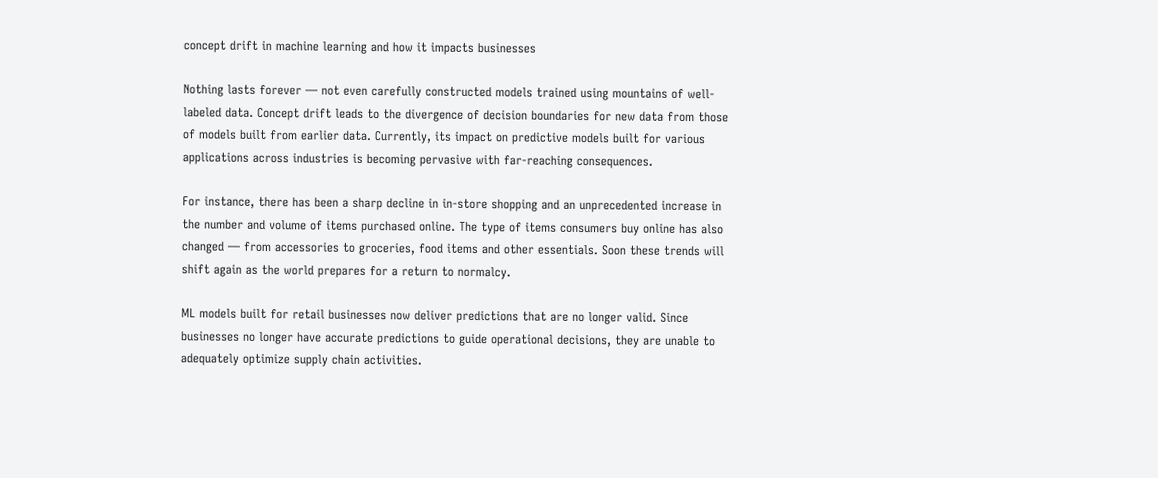concept drift in machine learning and how it impacts businesses

Nothing lasts forever — not even carefully constructed models trained using mountains of well-labeled data. Concept drift leads to the divergence of decision boundaries for new data from those of models built from earlier data. Currently, its impact on predictive models built for various applications across industries is becoming pervasive with far-reaching consequences.

For instance, there has been a sharp decline in in-store shopping and an unprecedented increase in the number and volume of items purchased online. The type of items consumers buy online has also changed — from accessories to groceries, food items and other essentials. Soon these trends will shift again as the world prepares for a return to normalcy.

ML models built for retail businesses now deliver predictions that are no longer valid. Since businesses no longer have accurate predictions to guide operational decisions, they are unable to adequately optimize supply chain activities.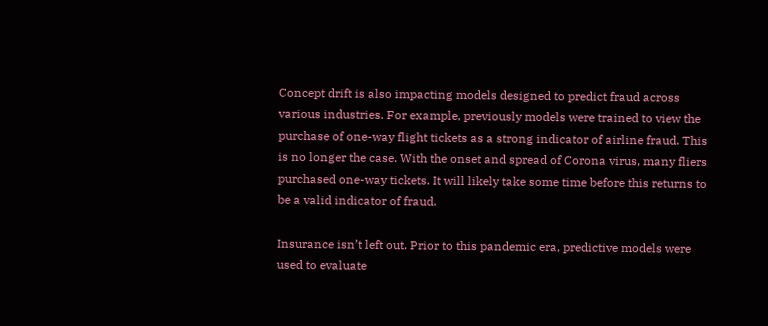Concept drift is also impacting models designed to predict fraud across various industries. For example, previously models were trained to view the purchase of one-way flight tickets as a strong indicator of airline fraud. This is no longer the case. With the onset and spread of Corona virus, many fliers purchased one-way tickets. It will likely take some time before this returns to be a valid indicator of fraud.

Insurance isn’t left out. Prior to this pandemic era, predictive models were used to evaluate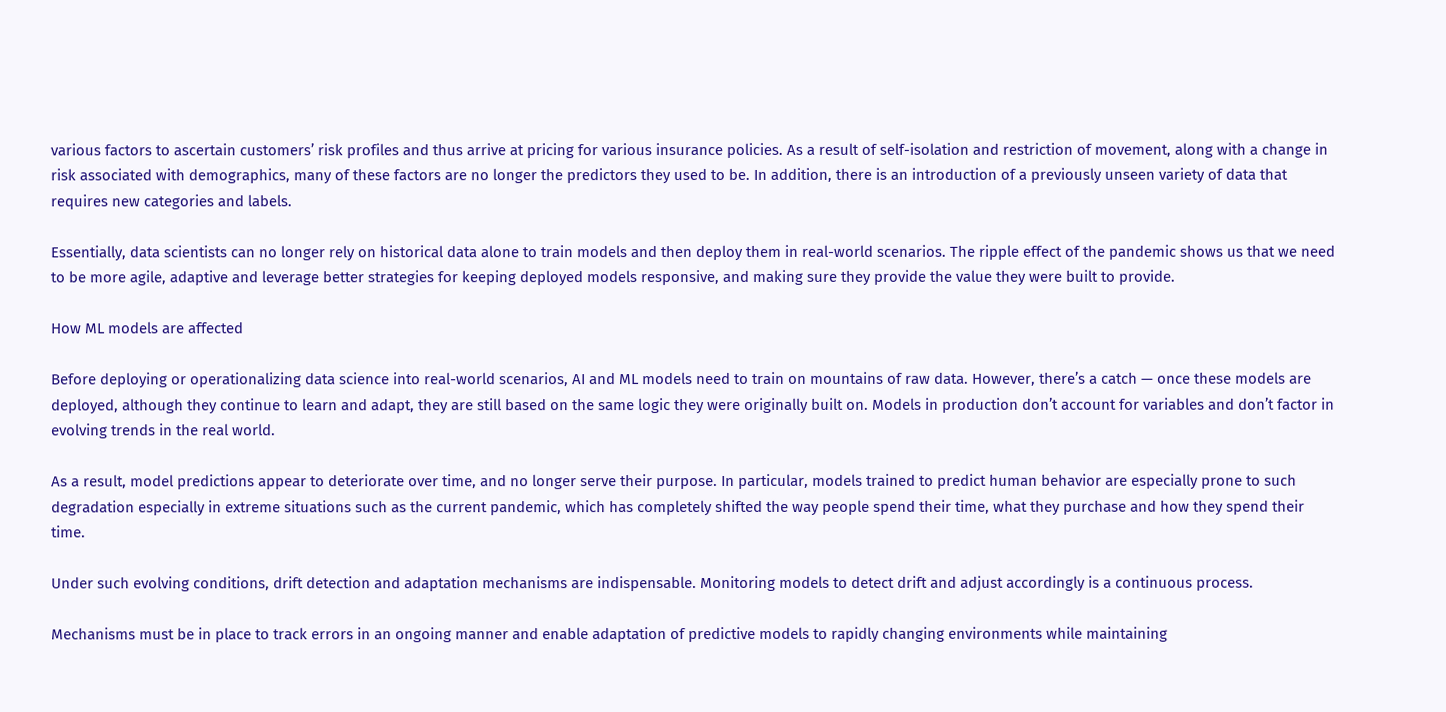various factors to ascertain customers’ risk profiles and thus arrive at pricing for various insurance policies. As a result of self-isolation and restriction of movement, along with a change in risk associated with demographics, many of these factors are no longer the predictors they used to be. In addition, there is an introduction of a previously unseen variety of data that requires new categories and labels.

Essentially, data scientists can no longer rely on historical data alone to train models and then deploy them in real-world scenarios. The ripple effect of the pandemic shows us that we need to be more agile, adaptive and leverage better strategies for keeping deployed models responsive, and making sure they provide the value they were built to provide.

How ML models are affected

Before deploying or operationalizing data science into real-world scenarios, AI and ML models need to train on mountains of raw data. However, there’s a catch — once these models are deployed, although they continue to learn and adapt, they are still based on the same logic they were originally built on. Models in production don’t account for variables and don’t factor in evolving trends in the real world.

As a result, model predictions appear to deteriorate over time, and no longer serve their purpose. In particular, models trained to predict human behavior are especially prone to such degradation especially in extreme situations such as the current pandemic, which has completely shifted the way people spend their time, what they purchase and how they spend their time.

Under such evolving conditions, drift detection and adaptation mechanisms are indispensable. Monitoring models to detect drift and adjust accordingly is a continuous process.

Mechanisms must be in place to track errors in an ongoing manner and enable adaptation of predictive models to rapidly changing environments while maintaining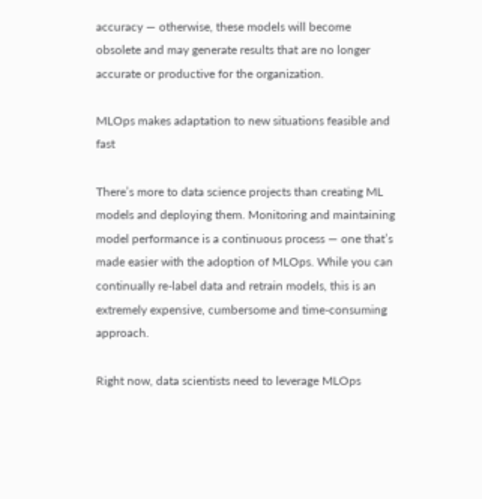accuracy — otherwise, these models will become obsolete and may generate results that are no longer accurate or productive for the organization.

MLOps makes adaptation to new situations feasible and fast

There’s more to data science projects than creating ML models and deploying them. Monitoring and maintaining model performance is a continuous process — one that’s made easier with the adoption of MLOps. While you can continually re-label data and retrain models, this is an extremely expensive, cumbersome and time-consuming approach.

Right now, data scientists need to leverage MLOps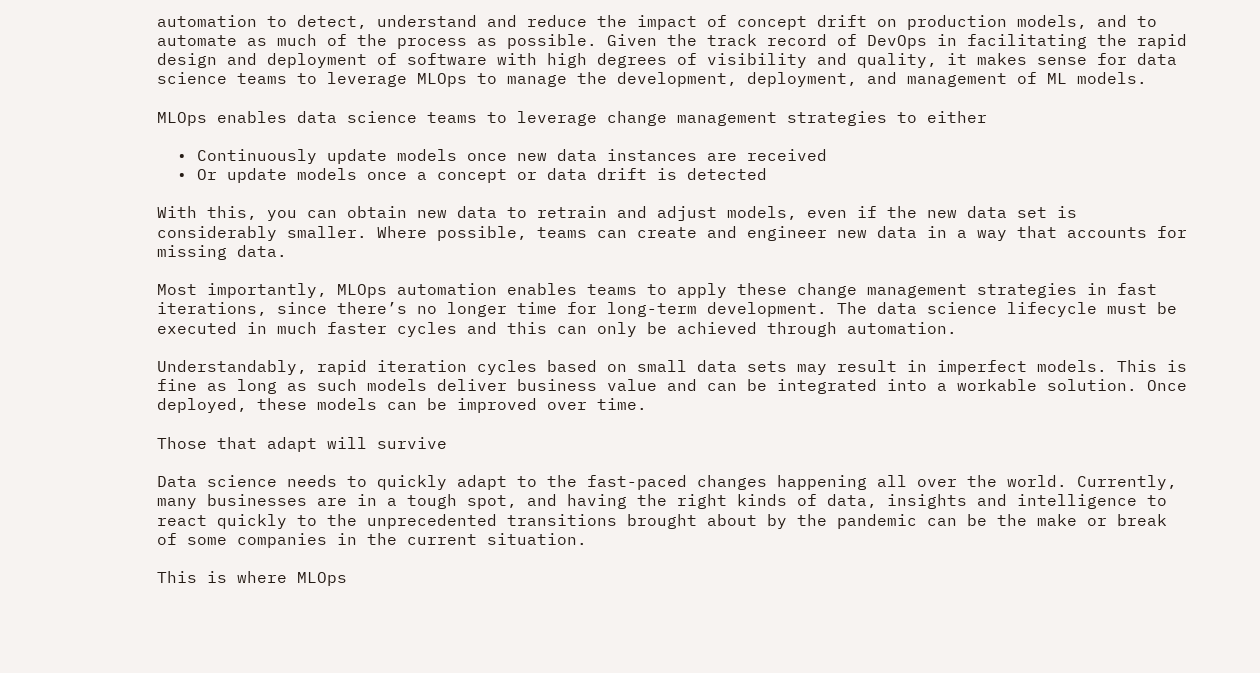automation to detect, understand and reduce the impact of concept drift on production models, and to automate as much of the process as possible. Given the track record of DevOps in facilitating the rapid design and deployment of software with high degrees of visibility and quality, it makes sense for data science teams to leverage MLOps to manage the development, deployment, and management of ML models.

MLOps enables data science teams to leverage change management strategies to either

  • Continuously update models once new data instances are received
  • Or update models once a concept or data drift is detected

With this, you can obtain new data to retrain and adjust models, even if the new data set is considerably smaller. Where possible, teams can create and engineer new data in a way that accounts for missing data.

Most importantly, MLOps automation enables teams to apply these change management strategies in fast iterations, since there’s no longer time for long-term development. The data science lifecycle must be executed in much faster cycles and this can only be achieved through automation.

Understandably, rapid iteration cycles based on small data sets may result in imperfect models. This is fine as long as such models deliver business value and can be integrated into a workable solution. Once deployed, these models can be improved over time.

Those that adapt will survive

Data science needs to quickly adapt to the fast-paced changes happening all over the world. Currently, many businesses are in a tough spot, and having the right kinds of data, insights and intelligence to react quickly to the unprecedented transitions brought about by the pandemic can be the make or break of some companies in the current situation.

This is where MLOps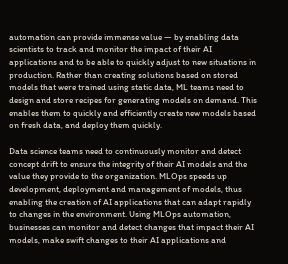automation can provide immense value — by enabling data scientists to track and monitor the impact of their AI applications and to be able to quickly adjust to new situations in production. Rather than creating solutions based on stored models that were trained using static data, ML teams need to design and store recipes for generating models on demand. This enables them to quickly and efficiently create new models based on fresh data, and deploy them quickly.

Data science teams need to continuously monitor and detect concept drift to ensure the integrity of their AI models and the value they provide to the organization. MLOps speeds up development, deployment and management of models, thus enabling the creation of AI applications that can adapt rapidly to changes in the environment. Using MLOps automation, businesses can monitor and detect changes that impact their AI models, make swift changes to their AI applications and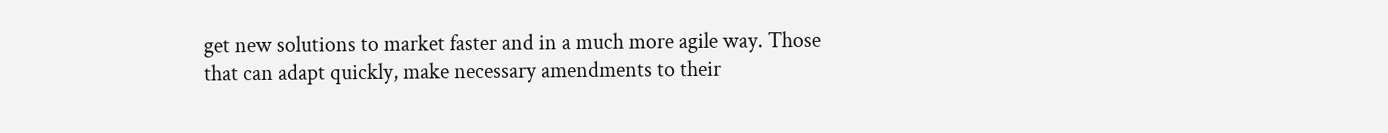get new solutions to market faster and in a much more agile way. Those that can adapt quickly, make necessary amendments to their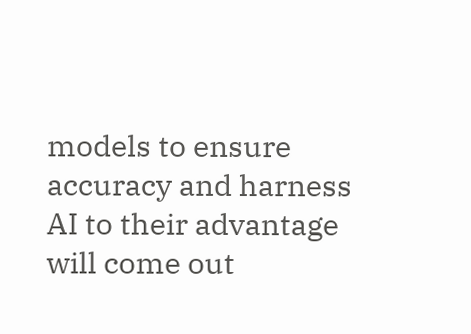models to ensure accuracy and harness AI to their advantage will come out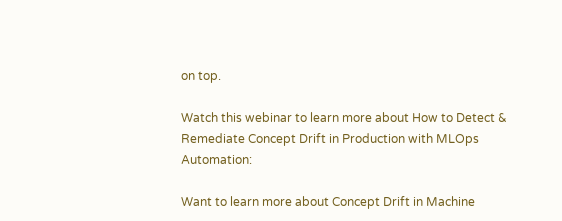on top.

Watch this webinar to learn more about How to Detect & Remediate Concept Drift in Production with MLOps Automation:

Want to learn more about Concept Drift in Machine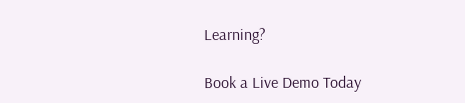Learning?

Book a Live Demo Today